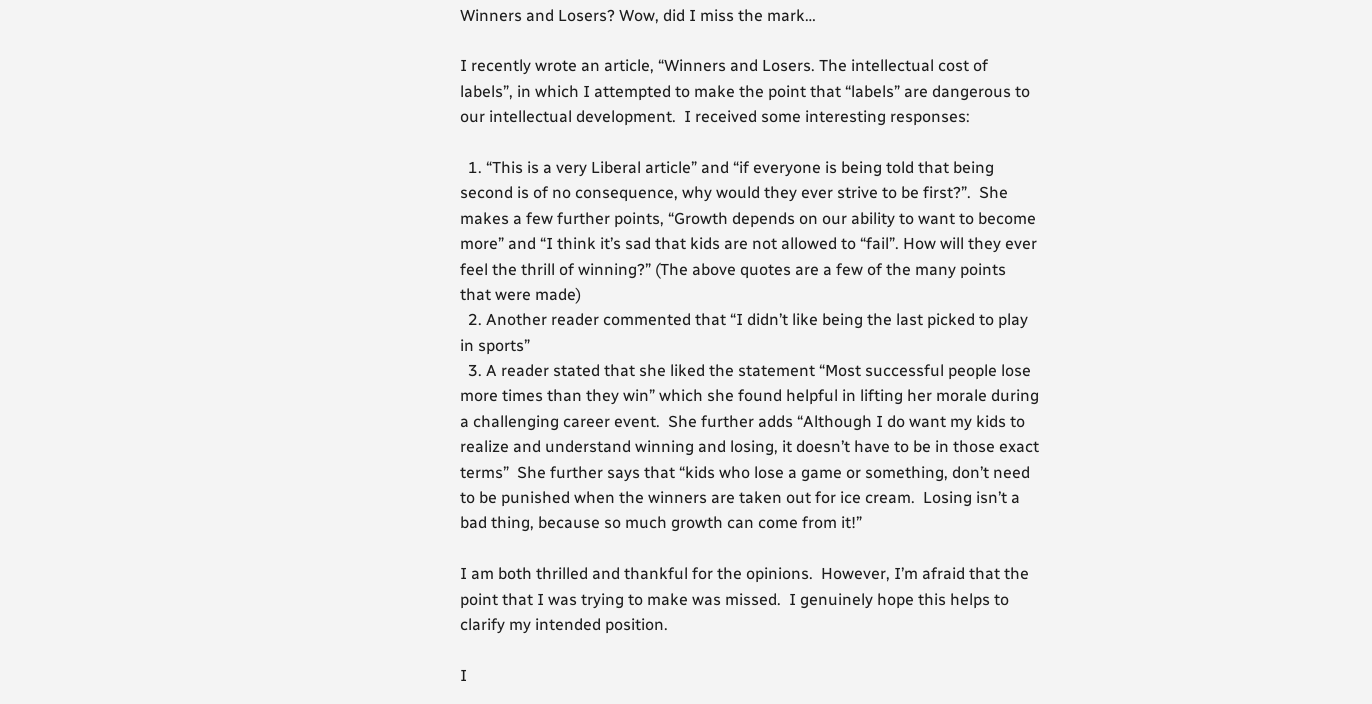Winners and Losers? Wow, did I miss the mark…

I recently wrote an article, “Winners and Losers. The intellectual cost of labels”, in which I attempted to make the point that “labels” are dangerous to our intellectual development.  I received some interesting responses:

  1. “This is a very Liberal article” and “if everyone is being told that being second is of no consequence, why would they ever strive to be first?”.  She makes a few further points, “Growth depends on our ability to want to become more” and “I think it’s sad that kids are not allowed to “fail”. How will they ever feel the thrill of winning?” (The above quotes are a few of the many points that were made)
  2. Another reader commented that “I didn’t like being the last picked to play in sports”
  3. A reader stated that she liked the statement “Most successful people lose more times than they win” which she found helpful in lifting her morale during a challenging career event.  She further adds “Although I do want my kids to realize and understand winning and losing, it doesn’t have to be in those exact terms”  She further says that “kids who lose a game or something, don’t need to be punished when the winners are taken out for ice cream.  Losing isn’t a bad thing, because so much growth can come from it!”

I am both thrilled and thankful for the opinions.  However, I’m afraid that the point that I was trying to make was missed.  I genuinely hope this helps to clarify my intended position.

I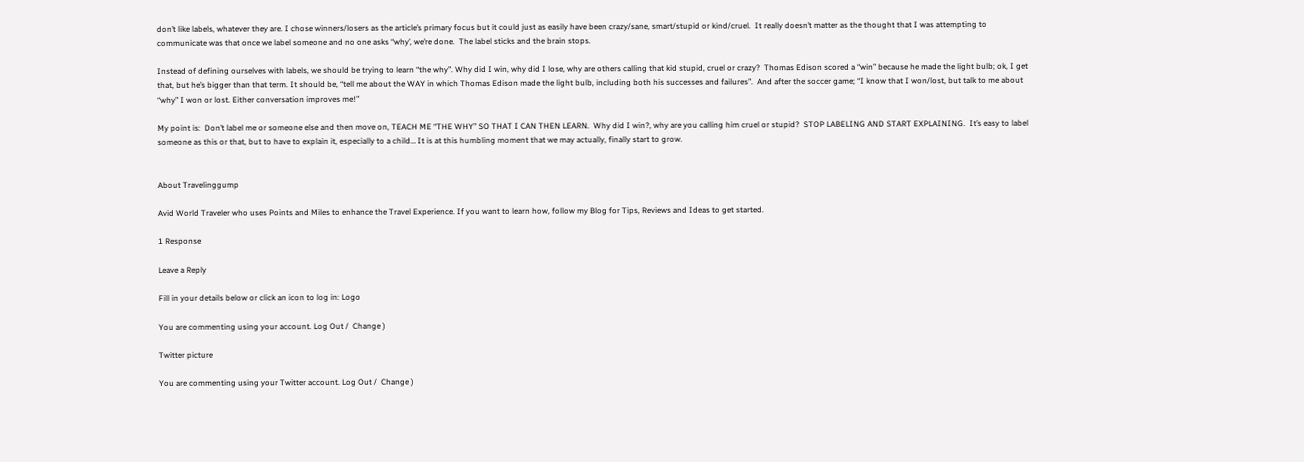don’t like labels, whatever they are. I chose winners/losers as the article’s primary focus but it could just as easily have been crazy/sane, smart/stupid or kind/cruel.  It really doesn’t matter as the thought that I was attempting to communicate was that once we label someone and no one asks “why’, we’re done.  The label sticks and the brain stops.

Instead of defining ourselves with labels, we should be trying to learn “the why”. Why did I win, why did I lose, why are others calling that kid stupid, cruel or crazy?  Thomas Edison scored a “win” because he made the light bulb; ok, I get that, but he’s bigger than that term. It should be, “tell me about the WAY in which Thomas Edison made the light bulb, including both his successes and failures”.  And after the soccer game; “I know that I won/lost, but talk to me about “why” I won or lost. Either conversation improves me!”

My point is:  Don’t label me or someone else and then move on, TEACH ME “THE WHY” SO THAT I CAN THEN LEARN.  Why did I win?, why are you calling him cruel or stupid?  STOP LABELING AND START EXPLAINING.  It’s easy to label someone as this or that, but to have to explain it, especially to a child… It is at this humbling moment that we may actually, finally start to grow.


About Travelinggump

Avid World Traveler who uses Points and Miles to enhance the Travel Experience. If you want to learn how, follow my Blog for Tips, Reviews and Ideas to get started.

1 Response

Leave a Reply

Fill in your details below or click an icon to log in: Logo

You are commenting using your account. Log Out /  Change )

Twitter picture

You are commenting using your Twitter account. Log Out /  Change )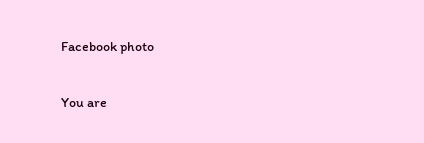Facebook photo

You are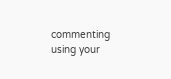commenting using your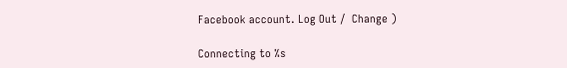Facebook account. Log Out /  Change )

Connecting to %s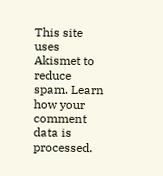This site uses Akismet to reduce spam. Learn how your comment data is processed.